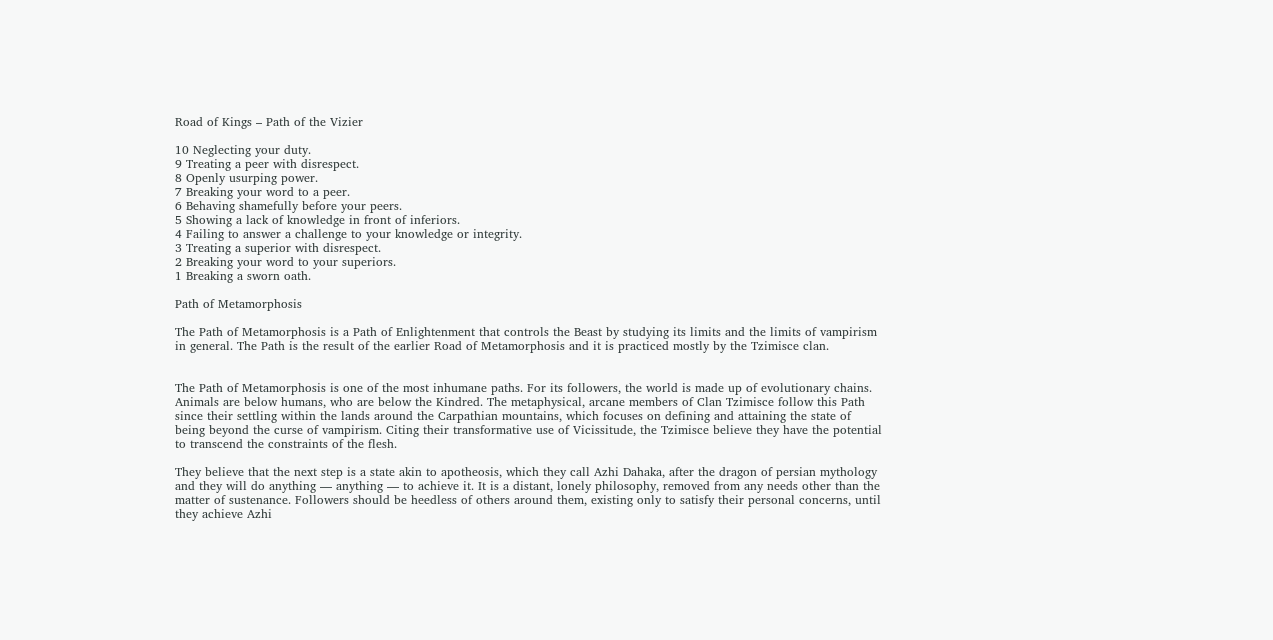Road of Kings – Path of the Vizier

10 Neglecting your duty.
9 Treating a peer with disrespect.
8 Openly usurping power.
7 Breaking your word to a peer.
6 Behaving shamefully before your peers.
5 Showing a lack of knowledge in front of inferiors.
4 Failing to answer a challenge to your knowledge or integrity.
3 Treating a superior with disrespect.
2 Breaking your word to your superiors.
1 Breaking a sworn oath.

Path of Metamorphosis

The Path of Metamorphosis is a Path of Enlightenment that controls the Beast by studying its limits and the limits of vampirism in general. The Path is the result of the earlier Road of Metamorphosis and it is practiced mostly by the Tzimisce clan.


The Path of Metamorphosis is one of the most inhumane paths. For its followers, the world is made up of evolutionary chains. Animals are below humans, who are below the Kindred. The metaphysical, arcane members of Clan Tzimisce follow this Path since their settling within the lands around the Carpathian mountains, which focuses on defining and attaining the state of being beyond the curse of vampirism. Citing their transformative use of Vicissitude, the Tzimisce believe they have the potential to transcend the constraints of the flesh.

They believe that the next step is a state akin to apotheosis, which they call Azhi Dahaka, after the dragon of persian mythology and they will do anything — anything — to achieve it. It is a distant, lonely philosophy, removed from any needs other than the matter of sustenance. Followers should be heedless of others around them, existing only to satisfy their personal concerns, until they achieve Azhi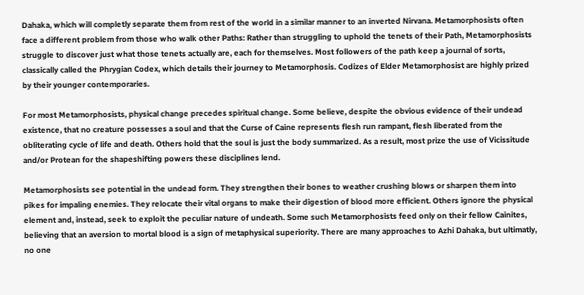Dahaka, which will completly separate them from rest of the world in a similar manner to an inverted Nirvana. Metamorphosists often face a different problem from those who walk other Paths: Rather than struggling to uphold the tenets of their Path, Metamorphosists struggle to discover just what those tenets actually are, each for themselves. Most followers of the path keep a journal of sorts, classically called the Phrygian Codex, which details their journey to Metamorphosis. Codizes of Elder Metamorphosist are highly prized by their younger contemporaries.

For most Metamorphosists, physical change precedes spiritual change. Some believe, despite the obvious evidence of their undead existence, that no creature possesses a soul and that the Curse of Caine represents flesh run rampant, flesh liberated from the obliterating cycle of life and death. Others hold that the soul is just the body summarized. As a result, most prize the use of Vicissitude and/or Protean for the shapeshifting powers these disciplines lend.

Metamorphosists see potential in the undead form. They strengthen their bones to weather crushing blows or sharpen them into pikes for impaling enemies. They relocate their vital organs to make their digestion of blood more efficient. Others ignore the physical element and, instead, seek to exploit the peculiar nature of undeath. Some such Metamorphosists feed only on their fellow Cainites, believing that an aversion to mortal blood is a sign of metaphysical superiority. There are many approaches to Azhi Dahaka, but ultimatly, no one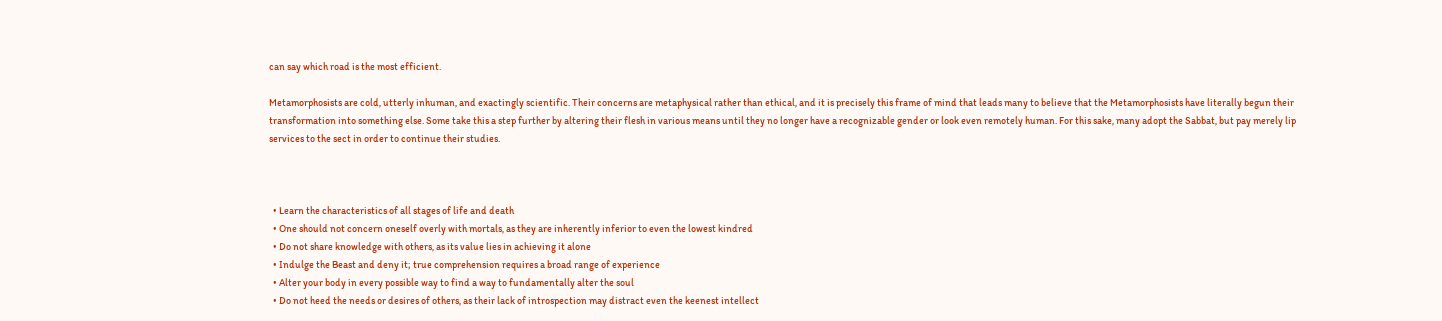can say which road is the most efficient.

Metamorphosists are cold, utterly inhuman, and exactingly scientific. Their concerns are metaphysical rather than ethical, and it is precisely this frame of mind that leads many to believe that the Metamorphosists have literally begun their transformation into something else. Some take this a step further by altering their flesh in various means until they no longer have a recognizable gender or look even remotely human. For this sake, many adopt the Sabbat, but pay merely lip services to the sect in order to continue their studies.



  • Learn the characteristics of all stages of life and death
  • One should not concern oneself overly with mortals, as they are inherently inferior to even the lowest kindred
  • Do not share knowledge with others, as its value lies in achieving it alone
  • Indulge the Beast and deny it; true comprehension requires a broad range of experience
  • Alter your body in every possible way to find a way to fundamentally alter the soul
  • Do not heed the needs or desires of others, as their lack of introspection may distract even the keenest intellect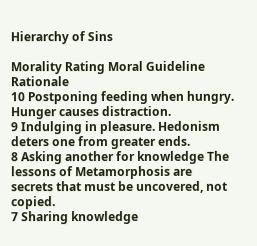Hierarchy of Sins

Morality Rating Moral Guideline Rationale
10 Postponing feeding when hungry. Hunger causes distraction.
9 Indulging in pleasure. Hedonism deters one from greater ends.
8 Asking another for knowledge The lessons of Metamorphosis are secrets that must be uncovered, not copied.
7 Sharing knowledge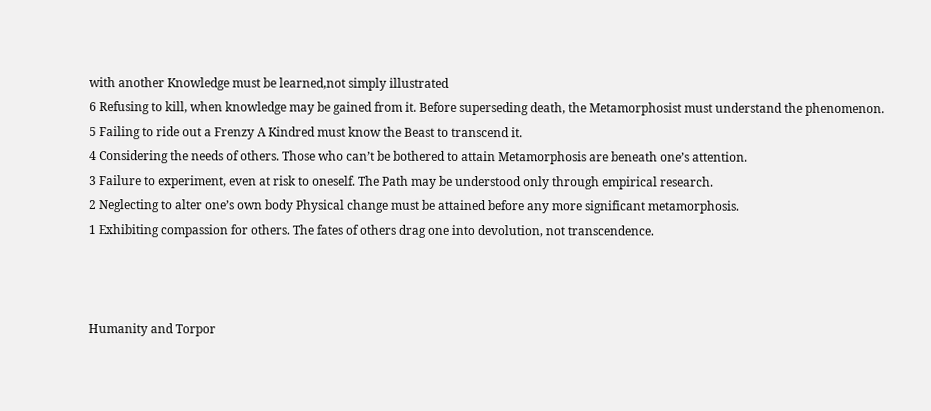with another Knowledge must be learned,not simply illustrated
6 Refusing to kill, when knowledge may be gained from it. Before superseding death, the Metamorphosist must understand the phenomenon.
5 Failing to ride out a Frenzy A Kindred must know the Beast to transcend it.
4 Considering the needs of others. Those who can’t be bothered to attain Metamorphosis are beneath one’s attention.
3 Failure to experiment, even at risk to oneself. The Path may be understood only through empirical research.
2 Neglecting to alter one’s own body Physical change must be attained before any more significant metamorphosis.
1 Exhibiting compassion for others. The fates of others drag one into devolution, not transcendence.



Humanity and Torpor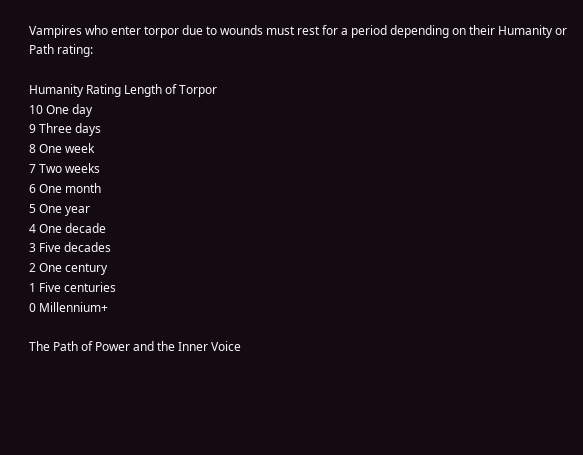Vampires who enter torpor due to wounds must rest for a period depending on their Humanity or Path rating:

Humanity Rating Length of Torpor
10 One day
9 Three days
8 One week
7 Two weeks
6 One month
5 One year
4 One decade
3 Five decades
2 One century
1 Five centuries
0 Millennium+

The Path of Power and the Inner Voice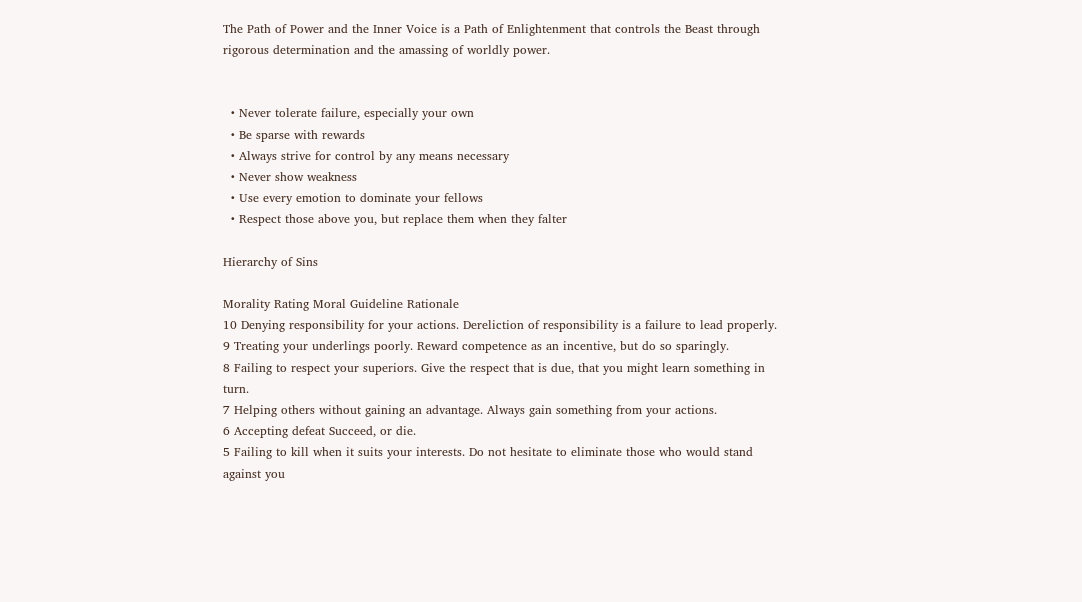The Path of Power and the Inner Voice is a Path of Enlightenment that controls the Beast through rigorous determination and the amassing of worldly power.


  • Never tolerate failure, especially your own
  • Be sparse with rewards
  • Always strive for control by any means necessary
  • Never show weakness
  • Use every emotion to dominate your fellows
  • Respect those above you, but replace them when they falter

Hierarchy of Sins

Morality Rating Moral Guideline Rationale
10 Denying responsibility for your actions. Dereliction of responsibility is a failure to lead properly.
9 Treating your underlings poorly. Reward competence as an incentive, but do so sparingly.
8 Failing to respect your superiors. Give the respect that is due, that you might learn something in turn.
7 Helping others without gaining an advantage. Always gain something from your actions.
6 Accepting defeat Succeed, or die.
5 Failing to kill when it suits your interests. Do not hesitate to eliminate those who would stand against you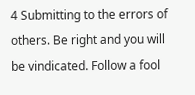4 Submitting to the errors of others. Be right and you will be vindicated. Follow a fool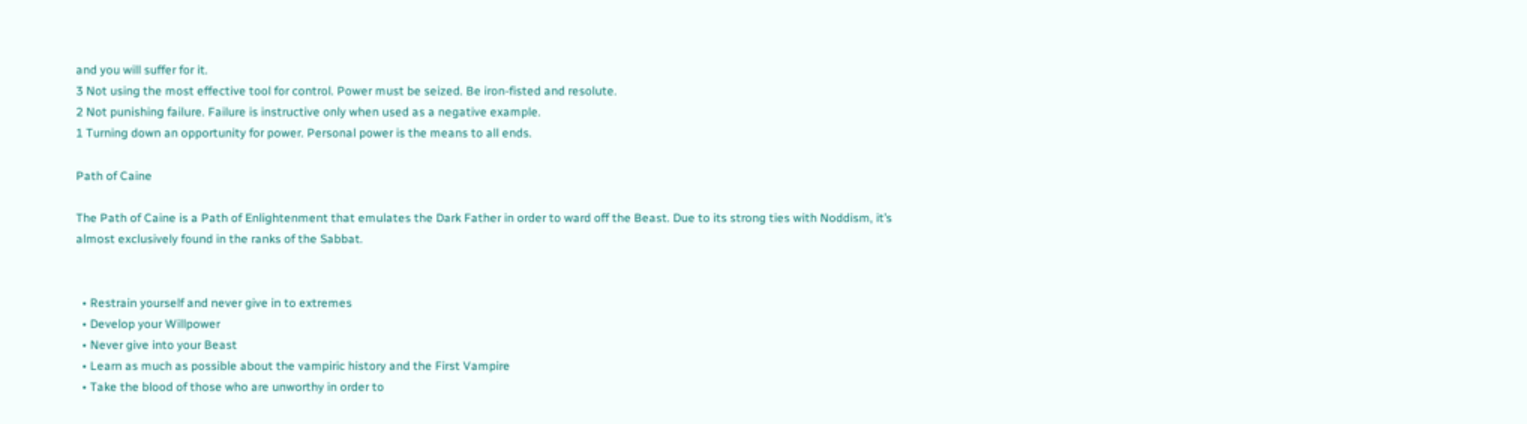and you will suffer for it.
3 Not using the most effective tool for control. Power must be seized. Be iron-fisted and resolute.
2 Not punishing failure. Failure is instructive only when used as a negative example.
1 Turning down an opportunity for power. Personal power is the means to all ends.

Path of Caine

The Path of Caine is a Path of Enlightenment that emulates the Dark Father in order to ward off the Beast. Due to its strong ties with Noddism, it’s almost exclusively found in the ranks of the Sabbat.


  • Restrain yourself and never give in to extremes
  • Develop your Willpower
  • Never give into your Beast
  • Learn as much as possible about the vampiric history and the First Vampire
  • Take the blood of those who are unworthy in order to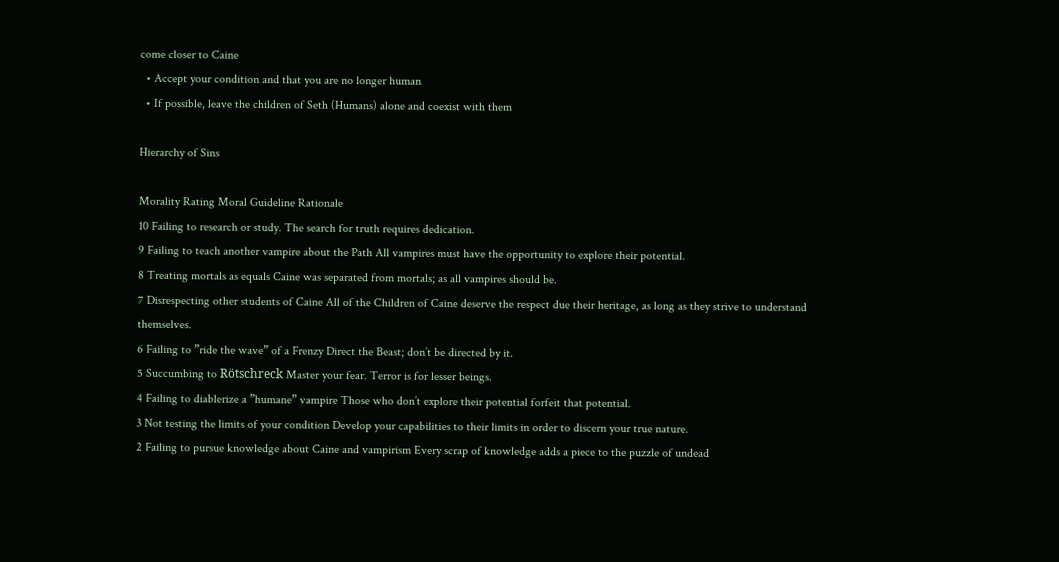come closer to Caine
  • Accept your condition and that you are no longer human
  • If possible, leave the children of Seth (Humans) alone and coexist with them

Hierarchy of Sins

Morality Rating Moral Guideline Rationale
10 Failing to research or study. The search for truth requires dedication.
9 Failing to teach another vampire about the Path All vampires must have the opportunity to explore their potential.
8 Treating mortals as equals Caine was separated from mortals; as all vampires should be.
7 Disrespecting other students of Caine All of the Children of Caine deserve the respect due their heritage, as long as they strive to understand themselves.
6 Failing to ”ride the wave” of a Frenzy Direct the Beast; don’t be directed by it.
5 Succumbing to Rötschreck Master your fear. Terror is for lesser beings.
4 Failing to diablerize a ”humane” vampire Those who don’t explore their potential forfeit that potential.
3 Not testing the limits of your condition Develop your capabilities to their limits in order to discern your true nature.
2 Failing to pursue knowledge about Caine and vampirism Every scrap of knowledge adds a piece to the puzzle of undead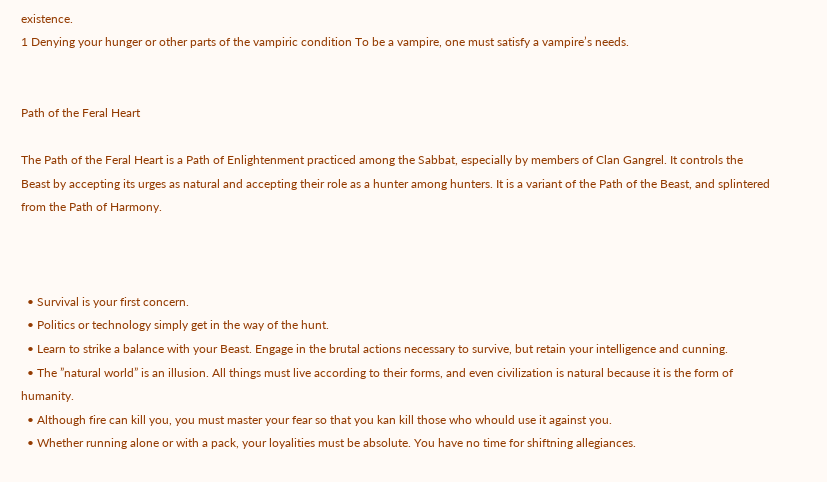existence.
1 Denying your hunger or other parts of the vampiric condition To be a vampire, one must satisfy a vampire’s needs.


Path of the Feral Heart

The Path of the Feral Heart is a Path of Enlightenment practiced among the Sabbat, especially by members of Clan Gangrel. It controls the Beast by accepting its urges as natural and accepting their role as a hunter among hunters. It is a variant of the Path of the Beast, and splintered from the Path of Harmony.



  • Survival is your first concern.
  • Politics or technology simply get in the way of the hunt.
  • Learn to strike a balance with your Beast. Engage in the brutal actions necessary to survive, but retain your intelligence and cunning.
  • The ”natural world” is an illusion. All things must live according to their forms, and even civilization is natural because it is the form of humanity.
  • Although fire can kill you, you must master your fear so that you kan kill those who whould use it against you.
  • Whether running alone or with a pack, your loyalities must be absolute. You have no time for shiftning allegiances.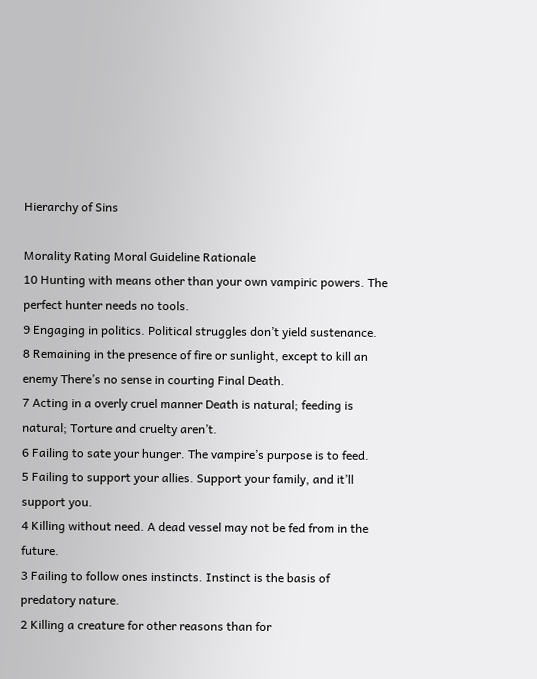Hierarchy of Sins

Morality Rating Moral Guideline Rationale
10 Hunting with means other than your own vampiric powers. The perfect hunter needs no tools.
9 Engaging in politics. Political struggles don’t yield sustenance.
8 Remaining in the presence of fire or sunlight, except to kill an enemy There’s no sense in courting Final Death.
7 Acting in a overly cruel manner Death is natural; feeding is natural; Torture and cruelty aren’t.
6 Failing to sate your hunger. The vampire’s purpose is to feed.
5 Failing to support your allies. Support your family, and it’ll support you.
4 Killing without need. A dead vessel may not be fed from in the future.
3 Failing to follow ones instincts. Instinct is the basis of predatory nature.
2 Killing a creature for other reasons than for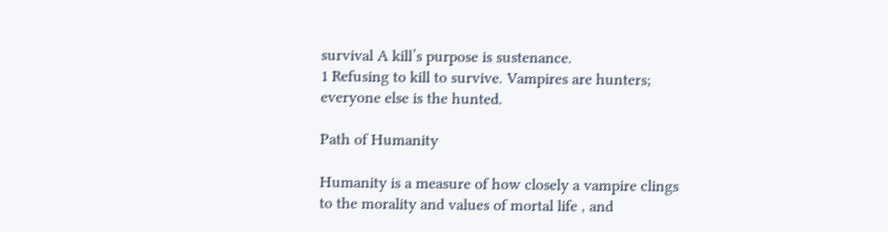survival A kill’s purpose is sustenance.
1 Refusing to kill to survive. Vampires are hunters; everyone else is the hunted.

Path of Humanity

Humanity is a measure of how closely a vampire clings to the morality and values of mortal life , and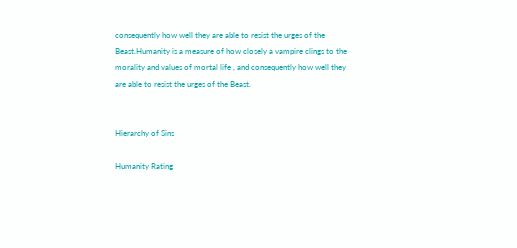consequently how well they are able to resist the urges of the Beast.Humanity is a measure of how closely a vampire clings to the morality and values of mortal life , and consequently how well they are able to resist the urges of the Beast.


Hierarchy of Sins

Humanity Rating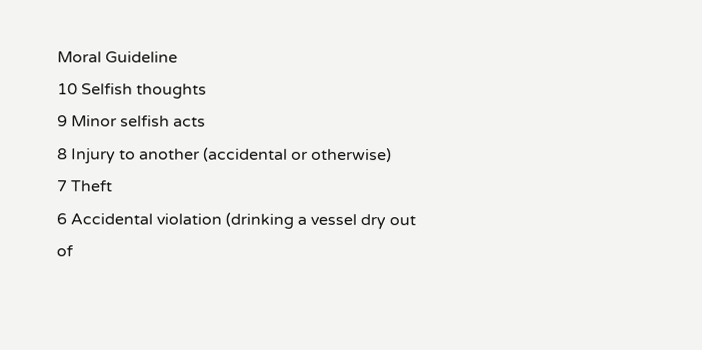Moral Guideline
10 Selfish thoughts
9 Minor selfish acts
8 Injury to another (accidental or otherwise)
7 Theft
6 Accidental violation (drinking a vessel dry out of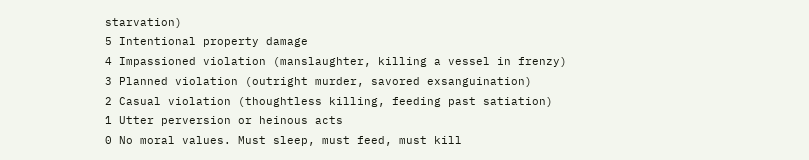starvation)
5 Intentional property damage
4 Impassioned violation (manslaughter, killing a vessel in frenzy)
3 Planned violation (outright murder, savored exsanguination)
2 Casual violation (thoughtless killing, feeding past satiation)
1 Utter perversion or heinous acts
0 No moral values. Must sleep, must feed, must kill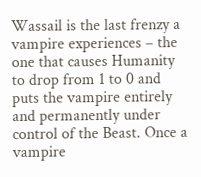Wassail is the last frenzy a vampire experiences – the one that causes Humanity to drop from 1 to 0 and puts the vampire entirely and permanently under control of the Beast. Once a vampire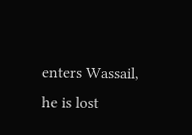enters Wassail, he is lost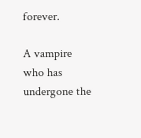forever.

A vampire who has undergone the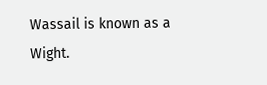Wassail is known as a Wight.